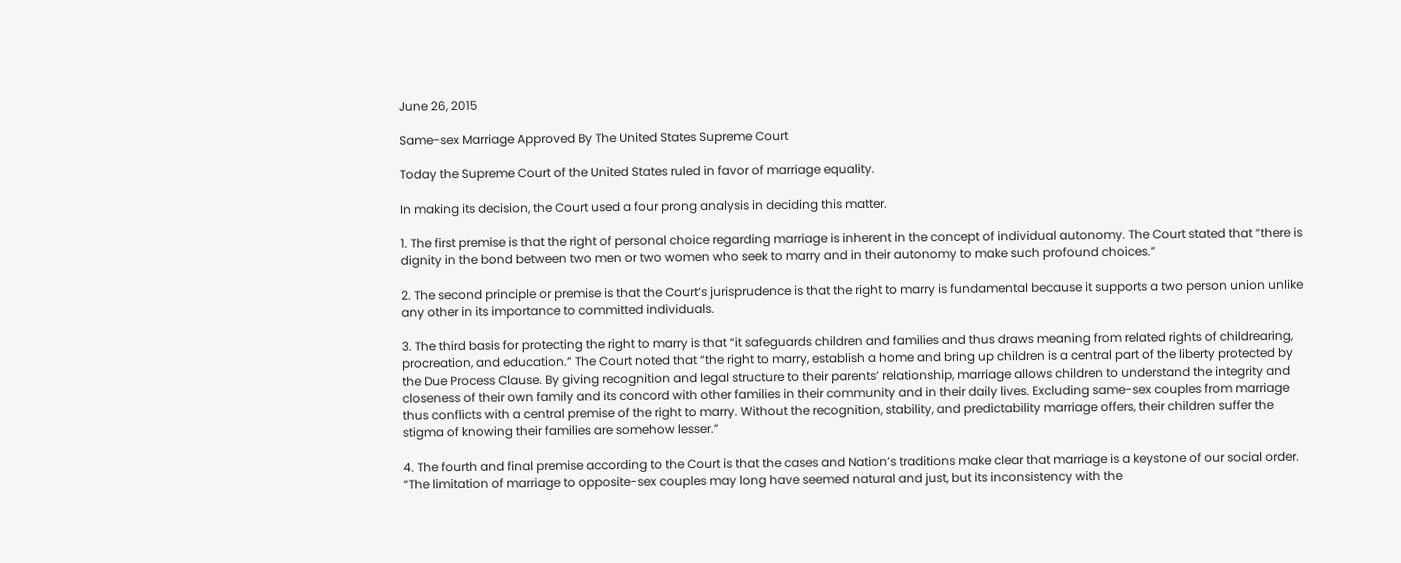June 26, 2015

Same-sex Marriage Approved By The United States Supreme Court

Today the Supreme Court of the United States ruled in favor of marriage equality.

In making its decision, the Court used a four prong analysis in deciding this matter.

1. The first premise is that the right of personal choice regarding marriage is inherent in the concept of individual autonomy. The Court stated that “there is dignity in the bond between two men or two women who seek to marry and in their autonomy to make such profound choices.”

2. The second principle or premise is that the Court’s jurisprudence is that the right to marry is fundamental because it supports a two person union unlike any other in its importance to committed individuals.

3. The third basis for protecting the right to marry is that “it safeguards children and families and thus draws meaning from related rights of childrearing, procreation, and education.” The Court noted that “the right to marry, establish a home and bring up children is a central part of the liberty protected by the Due Process Clause. By giving recognition and legal structure to their parents’ relationship, marriage allows children to understand the integrity and closeness of their own family and its concord with other families in their community and in their daily lives. Excluding same-sex couples from marriage thus conflicts with a central premise of the right to marry. Without the recognition, stability, and predictability marriage offers, their children suffer the stigma of knowing their families are somehow lesser.”

4. The fourth and final premise according to the Court is that the cases and Nation’s traditions make clear that marriage is a keystone of our social order. “The limitation of marriage to opposite-sex couples may long have seemed natural and just, but its inconsistency with the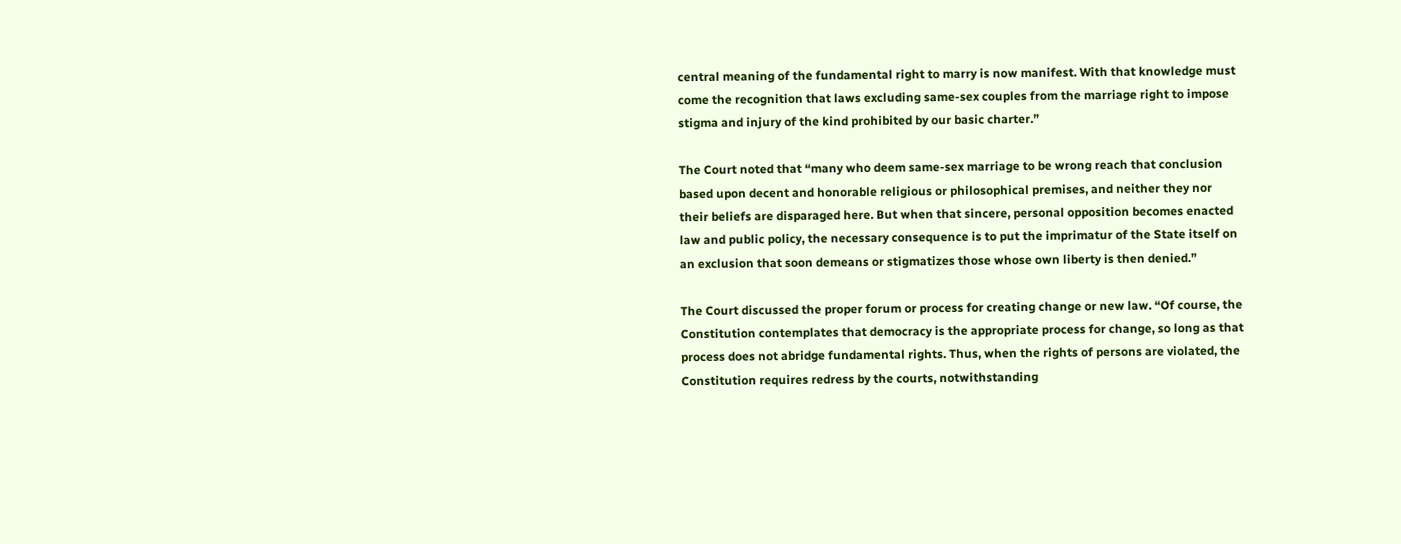central meaning of the fundamental right to marry is now manifest. With that knowledge must come the recognition that laws excluding same-sex couples from the marriage right to impose stigma and injury of the kind prohibited by our basic charter.”

The Court noted that “many who deem same-sex marriage to be wrong reach that conclusion based upon decent and honorable religious or philosophical premises, and neither they nor their beliefs are disparaged here. But when that sincere, personal opposition becomes enacted law and public policy, the necessary consequence is to put the imprimatur of the State itself on an exclusion that soon demeans or stigmatizes those whose own liberty is then denied.”

The Court discussed the proper forum or process for creating change or new law. “Of course, the Constitution contemplates that democracy is the appropriate process for change, so long as that process does not abridge fundamental rights. Thus, when the rights of persons are violated, the Constitution requires redress by the courts, notwithstanding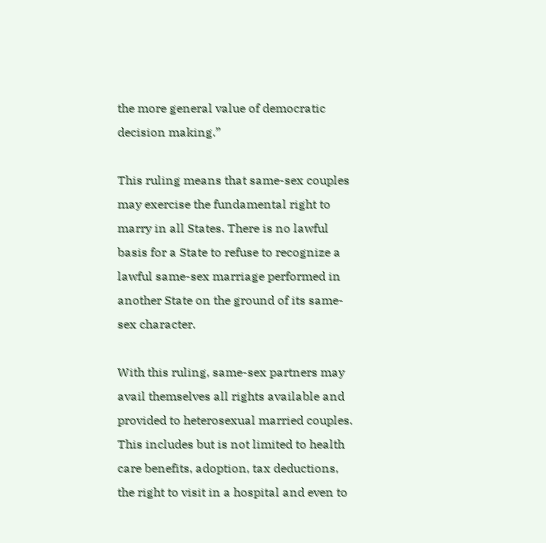the more general value of democratic decision making.”

This ruling means that same-sex couples may exercise the fundamental right to marry in all States. There is no lawful basis for a State to refuse to recognize a lawful same-sex marriage performed in another State on the ground of its same-sex character.

With this ruling, same-sex partners may avail themselves all rights available and provided to heterosexual married couples. This includes but is not limited to health care benefits, adoption, tax deductions, the right to visit in a hospital and even to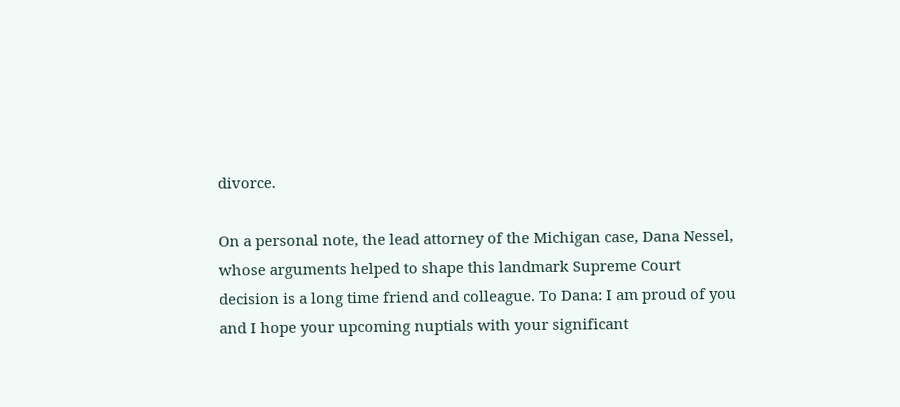divorce.

On a personal note, the lead attorney of the Michigan case, Dana Nessel, whose arguments helped to shape this landmark Supreme Court decision is a long time friend and colleague. To Dana: I am proud of you and I hope your upcoming nuptials with your significant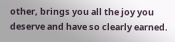other, brings you all the joy you deserve and have so clearly earned.